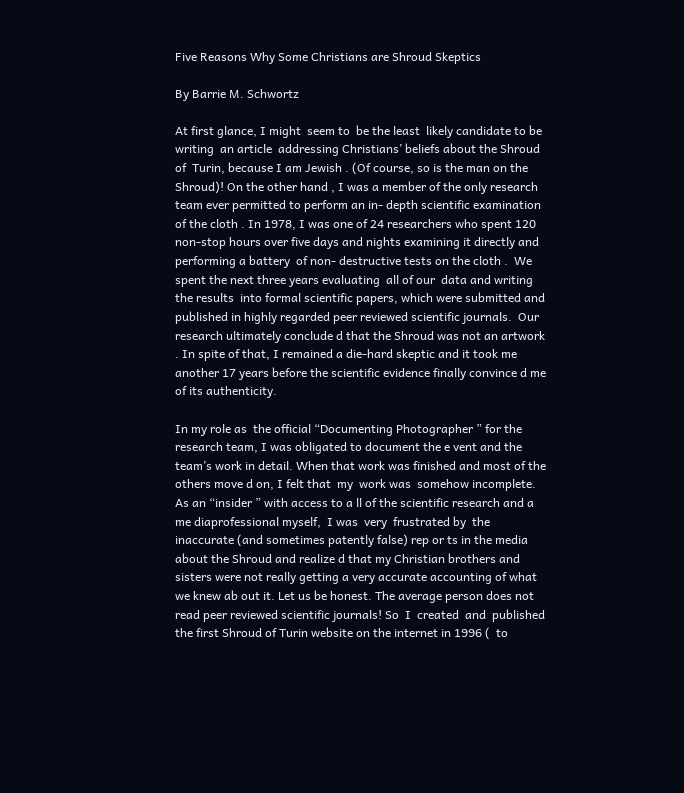Five Reasons Why Some Christians are Shroud Skeptics

By Barrie M. Schwortz

At first glance, I might  seem to  be the least  likely candidate to be   writing  an article  addressing Christians’ beliefs about the Shroud  of  Turin, because I am Jewish . (Of course, so is the man on the Shroud)! On the other hand , I was a member of the only research team ever permitted to perform an in- depth scientific examination of the cloth . In 1978, I was one of 24 researchers who spent 120 non-stop hours over five days and nights examining it directly and performing a battery  of non- destructive tests on the cloth .  We spent the next three years evaluating  all of our  data and writing the results  into formal scientific papers, which were submitted and published in highly regarded peer reviewed scientific journals.  Our research ultimately conclude d that the Shroud was not an artwork . In spite of that, I remained a die-hard skeptic and it took me another 17 years before the scientific evidence finally convince d me of its authenticity.

In my role as  the official “Documenting Photographer ” for the research team, I was obligated to document the e vent and the team’s work in detail. When that work was finished and most of the others move d on, I felt that  my  work was  somehow incomplete. As an “insider ” with access to a ll of the scientific research and a me diaprofessional myself,  I was  very  frustrated by  the inaccurate (and sometimes patently false) rep or ts in the media about the Shroud and realize d that my Christian brothers and sisters were not really getting a very accurate accounting of what we knew ab out it. Let us be honest. The average person does not read peer reviewed scientific journals! So  I  created  and  published  the first Shroud of Turin website on the internet in 1996 (  to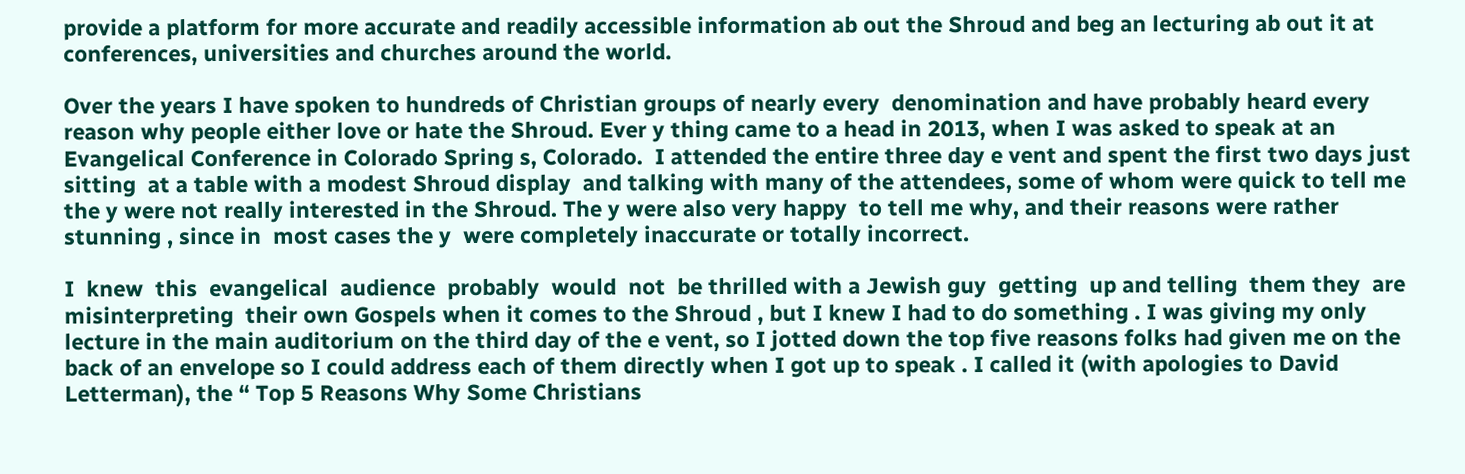provide a platform for more accurate and readily accessible information ab out the Shroud and beg an lecturing ab out it at conferences, universities and churches around the world.

Over the years I have spoken to hundreds of Christian groups of nearly every  denomination and have probably heard every  reason why people either love or hate the Shroud. Ever y thing came to a head in 2013, when I was asked to speak at an Evangelical Conference in Colorado Spring s, Colorado.  I attended the entire three day e vent and spent the first two days just sitting  at a table with a modest Shroud display  and talking with many of the attendees, some of whom were quick to tell me the y were not really interested in the Shroud. The y were also very happy  to tell me why, and their reasons were rather stunning , since in  most cases the y  were completely inaccurate or totally incorrect.

I  knew  this  evangelical  audience  probably  would  not  be thrilled with a Jewish guy  getting  up and telling  them they  are misinterpreting  their own Gospels when it comes to the Shroud , but I knew I had to do something . I was giving my only lecture in the main auditorium on the third day of the e vent, so I jotted down the top five reasons folks had given me on the back of an envelope so I could address each of them directly when I got up to speak . I called it (with apologies to David Letterman), the “ Top 5 Reasons Why Some Christians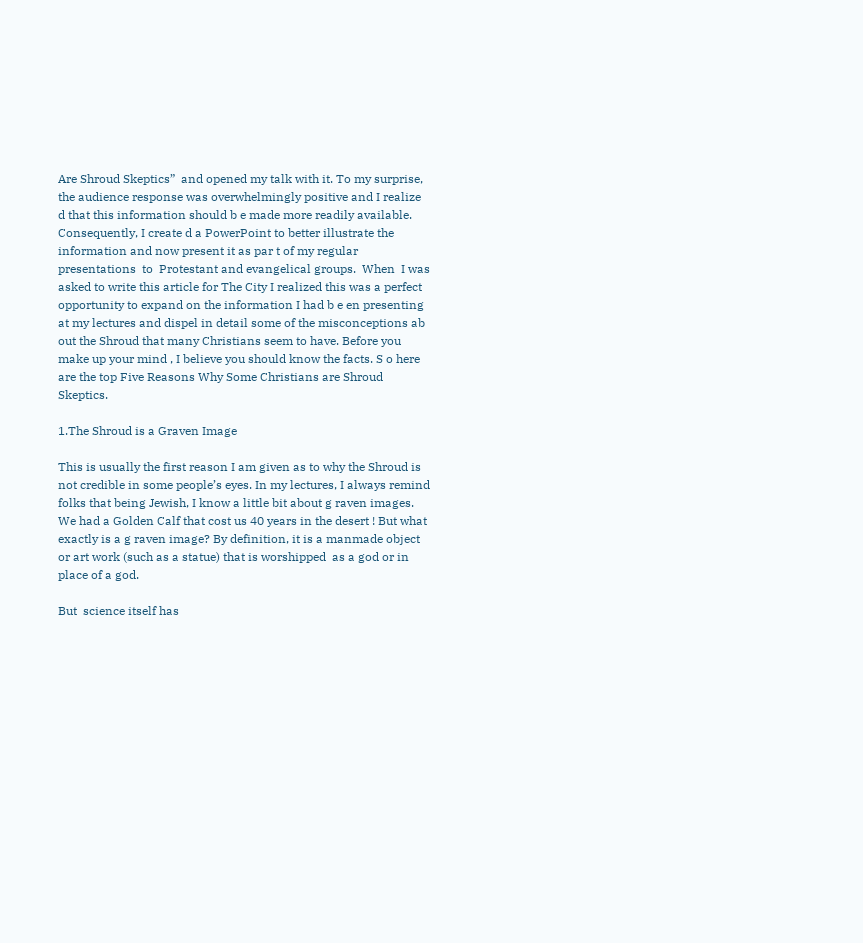Are Shroud Skeptics”  and opened my talk with it. To my surprise, the audience response was overwhelmingly positive and I realize d that this information should b e made more readily available. Consequently, I create d a PowerPoint to better illustrate the information and now present it as par t of my regular presentations  to  Protestant and evangelical groups.  When  I was asked to write this article for The City I realized this was a perfect opportunity to expand on the information I had b e en presenting at my lectures and dispel in detail some of the misconceptions ab out the Shroud that many Christians seem to have. Before you make up your mind , I believe you should know the facts. S o here are the top Five Reasons Why Some Christians are Shroud Skeptics.

1.The Shroud is a Graven Image

This is usually the first reason I am given as to why the Shroud is not credible in some people’s eyes. In my lectures, I always remind folks that being Jewish, I know a little bit about g raven images. We had a Golden Calf that cost us 40 years in the desert ! But what exactly is a g raven image? By definition, it is a manmade object or art work (such as a statue) that is worshipped  as a god or in place of a god.

But  science itself has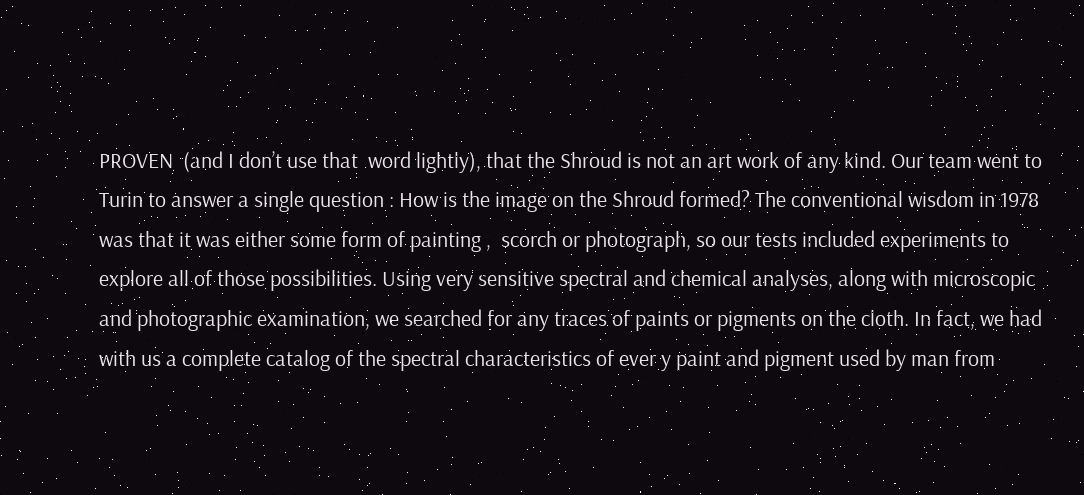PROVEN  (and I don’t use that  word lightly), that the Shroud is not an art work of any kind. Our team went to Turin to answer a single question : How is the image on the Shroud formed? The conventional wisdom in 1978 was that it was either some form of painting ,  scorch or photograph, so our tests included experiments to explore all of those possibilities. Using very sensitive spectral and chemical analyses, along with microscopic and photographic examination, we searched for any traces of paints or pigments on the cloth. In fact, we had with us a complete catalog of the spectral characteristics of ever y paint and pigment used by man from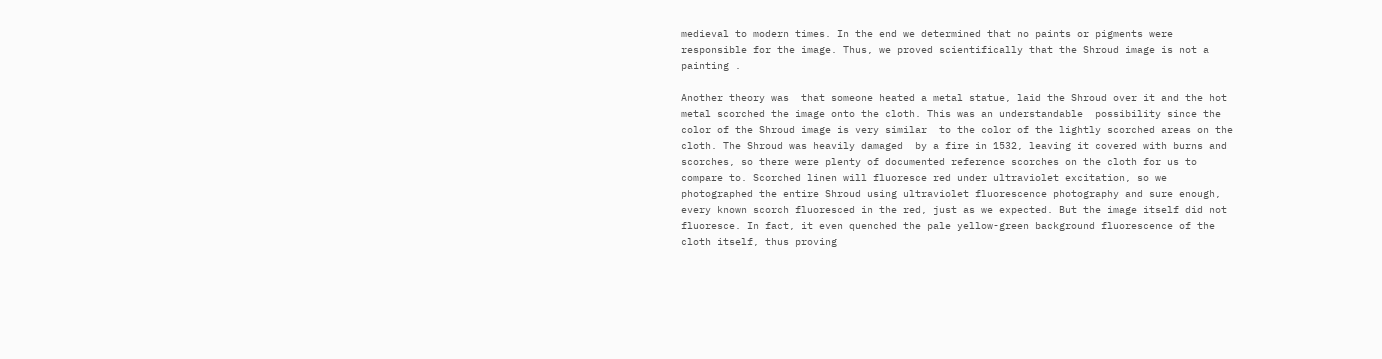medieval to modern times. In the end we determined that no paints or pigments were responsible for the image. Thus, we proved scientifically that the Shroud image is not a painting .

Another theory was  that someone heated a metal statue, laid the Shroud over it and the hot metal scorched the image onto the cloth. This was an understandable  possibility since the color of the Shroud image is very similar  to the color of the lightly scorched areas on the cloth. The Shroud was heavily damaged  by a fire in 1532, leaving it covered with burns and scorches, so there were plenty of documented reference scorches on the cloth for us to compare to. Scorched linen will fluoresce red under ultraviolet excitation, so we photographed the entire Shroud using ultraviolet fluorescence photography and sure enough, every known scorch fluoresced in the red, just as we expected. But the image itself did not fluoresce. In fact, it even quenched the pale yellow-green background fluorescence of the cloth itself, thus proving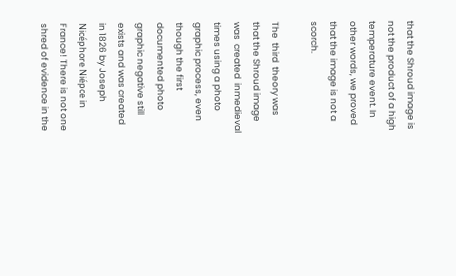that the Shroud image is not the product of a high temperature event. In other words, we proved that the image is not a scorch.

The  third  theory was that the Shroud image  was  created  inmedieval times using a photo graphic process, even though the first documented photo graphic negative still exists and was created in 1826 by Joseph Nicéphore Niépce in France! There is not one shred of evidence in the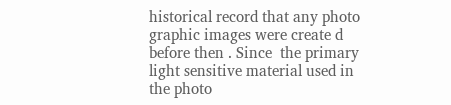historical record that any photo graphic images were create d before then . Since  the primary light sensitive material used in the photo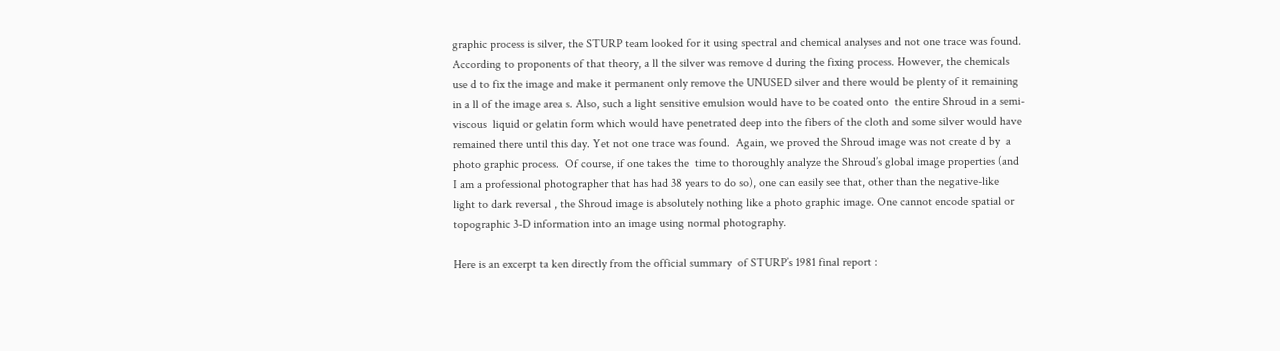graphic process is silver, the STURP team looked for it using spectral and chemical analyses and not one trace was found. According to proponents of that theory, a ll the silver was remove d during the fixing process. However, the chemicals use d to fix the image and make it permanent only remove the UNUSED silver and there would be plenty of it remaining in a ll of the image area s. Also, such a light sensitive emulsion would have to be coated onto  the entire Shroud in a semi-viscous  liquid or gelatin form which would have penetrated deep into the fibers of the cloth and some silver would have remained there until this day. Yet not one trace was found.  Again, we proved the Shroud image was not create d by  a photo graphic process.  Of course, if one takes the  time to thoroughly analyze the Shroud’s global image properties (and I am a professional photographer that has had 38 years to do so), one can easily see that, other than the negative-like  light to dark reversal , the Shroud image is absolutely nothing like a photo graphic image. One cannot encode spatial or topographic 3-D information into an image using normal photography.

Here is an excerpt ta ken directly from the official summary  of STURP’s 1981 final report :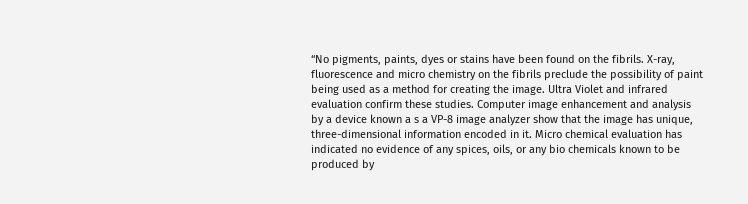“No pigments, paints, dyes or stains have been found on the fibrils. X-ray, fluorescence and micro chemistry on the fibrils preclude the possibility of paint being used as a method for creating the image. Ultra Violet and infrared  evaluation confirm these studies. Computer image enhancement and analysis by a device known a s a VP-8 image analyzer show that the image has unique, three-dimensional information encoded in it. Micro chemical evaluation has indicated no evidence of any spices, oils, or any bio chemicals known to be produced by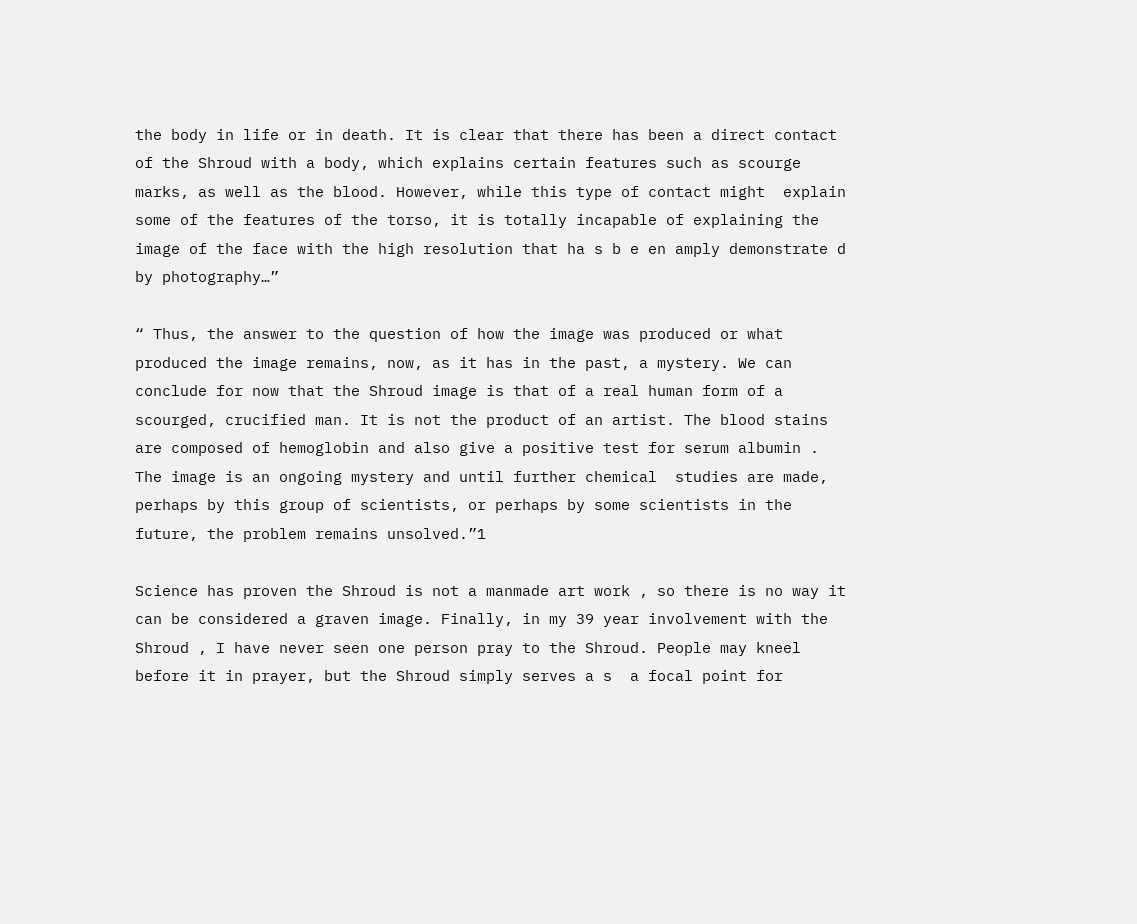the body in life or in death. It is clear that there has been a direct contact of the Shroud with a body, which explains certain features such as scourge marks, as well as the blood. However, while this type of contact might  explain some of the features of the torso, it is totally incapable of explaining the image of the face with the high resolution that ha s b e en amply demonstrate d by photography…”

“ Thus, the answer to the question of how the image was produced or what produced the image remains, now, as it has in the past, a mystery. We can conclude for now that the Shroud image is that of a real human form of a scourged, crucified man. It is not the product of an artist. The blood stains are composed of hemoglobin and also give a positive test for serum albumin . The image is an ongoing mystery and until further chemical  studies are made, perhaps by this group of scientists, or perhaps by some scientists in the future, the problem remains unsolved.”1

Science has proven the Shroud is not a manmade art work , so there is no way it can be considered a graven image. Finally, in my 39 year involvement with the Shroud , I have never seen one person pray to the Shroud. People may kneel before it in prayer, but the Shroud simply serves a s  a focal point for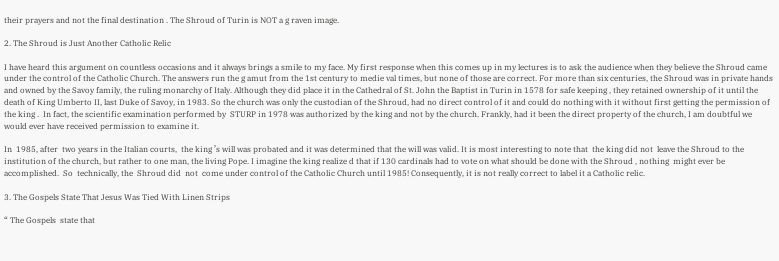their prayers and not the final destination . The Shroud of Turin is NOT a g raven image.

2. The Shroud is Just Another Catholic Relic

I have heard this argument on countless occasions and it always brings a smile to my face. My first response when this comes up in my lectures is to ask the audience when they believe the Shroud came under the control of the Catholic Church. The answers run the g amut from the 1st century to medie val times, but none of those are correct. For more than six centuries, the Shroud was in private hands and owned by the Savoy family, the ruling monarchy of Italy. Although they did place it in the Cathedral of St. John the Baptist in Turin in 1578 for safe keeping , they retained ownership of it until the death of King Umberto II, last Duke of Savoy, in 1983. So the church was only the custodian of the Shroud, had no direct control of it and could do nothing with it without first getting the permission of the king .  In fact, the scientific examination performed by  STURP in 1978 was authorized by the king and not by the church. Frankly, had it been the direct property of the church, I am doubtful we would ever have received permission to examine it.

In  1985, after  two years in the Italian courts,  the king ’s will was probated and it was determined that the will was valid. It is most interesting to note that  the king did not  leave the Shroud to the institution of the church, but rather to one man, the living Pope. I imagine the king realize d that if 130 cardinals had to vote on what should be done with the Shroud , nothing  might ever be accomplished.  So  technically, the  Shroud did  not  come under control of the Catholic Church until 1985! Consequently, it is not really correct to label it a Catholic relic.

3. The Gospels State That Jesus Was Tied With Linen Strips

“ The Gospels  state that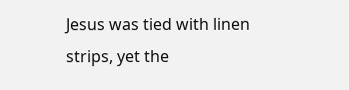Jesus was tied with linen strips, yet the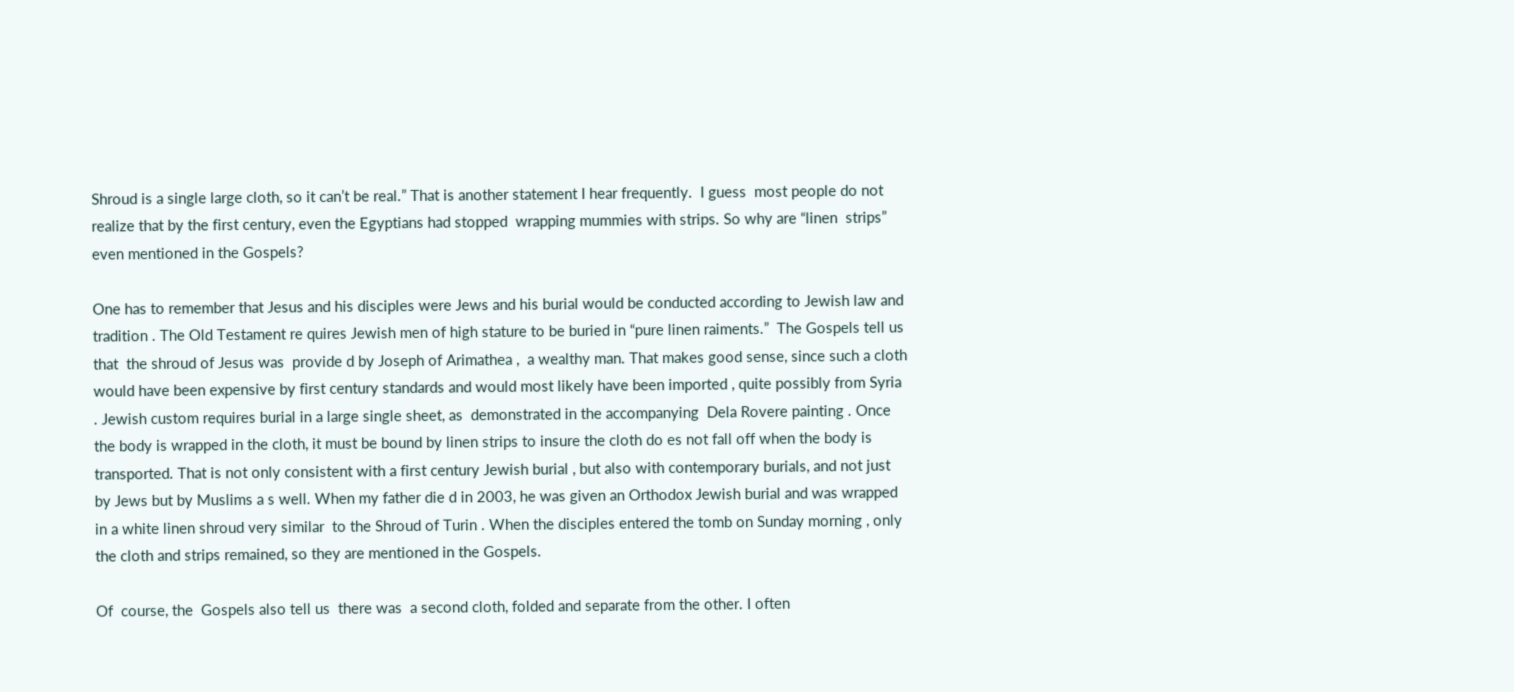Shroud is a single large cloth, so it can’t be real.” That is another statement I hear frequently.  I guess  most people do not realize that by the first century, even the Egyptians had stopped  wrapping mummies with strips. So why are “linen  strips” even mentioned in the Gospels?

One has to remember that Jesus and his disciples were Jews and his burial would be conducted according to Jewish law and tradition . The Old Testament re quires Jewish men of high stature to be buried in “pure linen raiments.”  The Gospels tell us that  the shroud of Jesus was  provide d by Joseph of Arimathea ,  a wealthy man. That makes good sense, since such a cloth would have been expensive by first century standards and would most likely have been imported , quite possibly from Syria . Jewish custom requires burial in a large single sheet, as  demonstrated in the accompanying  Dela Rovere painting . Once the body is wrapped in the cloth, it must be bound by linen strips to insure the cloth do es not fall off when the body is transported. That is not only consistent with a first century Jewish burial , but also with contemporary burials, and not just by Jews but by Muslims a s well. When my father die d in 2003, he was given an Orthodox Jewish burial and was wrapped in a white linen shroud very similar  to the Shroud of Turin . When the disciples entered the tomb on Sunday morning , only the cloth and strips remained, so they are mentioned in the Gospels.

Of  course, the  Gospels also tell us  there was  a second cloth, folded and separate from the other. I often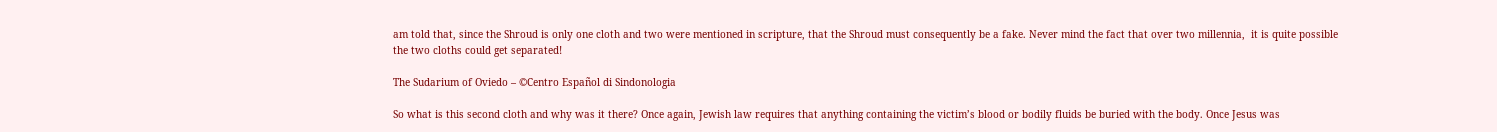am told that, since the Shroud is only one cloth and two were mentioned in scripture, that the Shroud must consequently be a fake. Never mind the fact that over two millennia,  it is quite possible the two cloths could get separated!

The Sudarium of Oviedo – ©Centro Español di Sindonologia

So what is this second cloth and why was it there? Once again, Jewish law requires that anything containing the victim’s blood or bodily fluids be buried with the body. Once Jesus was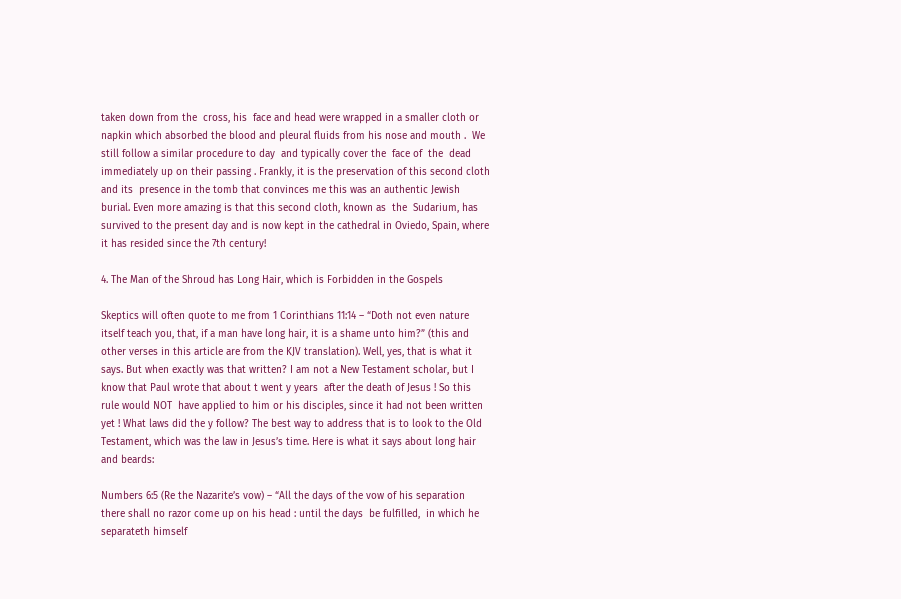taken down from the  cross, his  face and head were wrapped in a smaller cloth or napkin which absorbed the blood and pleural fluids from his nose and mouth .  We still follow a similar procedure to day  and typically cover the  face of  the  dead immediately up on their passing . Frankly, it is the preservation of this second cloth and its  presence in the tomb that convinces me this was an authentic Jewish burial. Even more amazing is that this second cloth, known as  the  Sudarium, has  survived to the present day and is now kept in the cathedral in Oviedo, Spain, where it has resided since the 7th century!

4. The Man of the Shroud has Long Hair, which is Forbidden in the Gospels

Skeptics will often quote to me from 1 Corinthians 11:14 – “Doth not even nature itself teach you, that, if a man have long hair, it is a shame unto him?” (this and other verses in this article are from the KJV translation). Well, yes, that is what it says. But when exactly was that written? I am not a New Testament scholar, but I know that Paul wrote that about t went y years  after the death of Jesus ! So this rule would NOT  have applied to him or his disciples, since it had not been written yet ! What laws did the y follow? The best way to address that is to look to the Old Testament, which was the law in Jesus’s time. Here is what it says about long hair and beards:

Numbers 6:5 (Re the Nazarite’s vow) – “All the days of the vow of his separation there shall no razor come up on his head : until the days  be fulfilled,  in which he separateth himself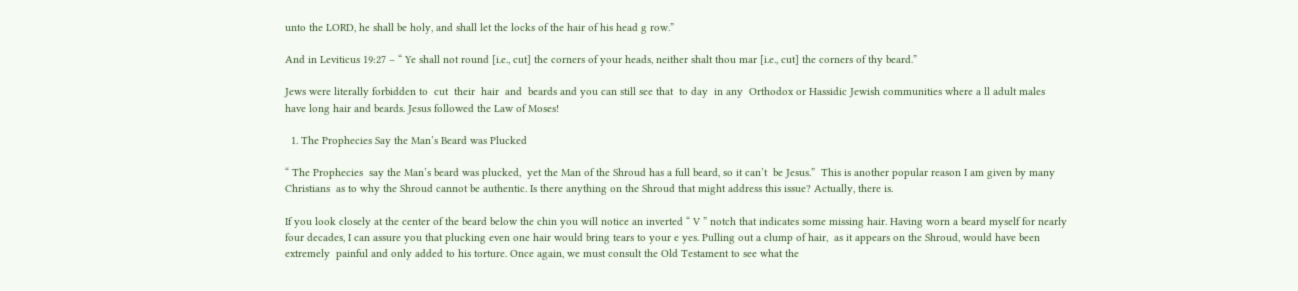unto the LORD, he shall be holy, and shall let the locks of the hair of his head g row.”

And in Leviticus 19:27 – “ Ye shall not round [i.e., cut] the corners of your heads, neither shalt thou mar [i.e., cut] the corners of thy beard.”

Jews were literally forbidden to  cut  their  hair  and  beards and you can still see that  to day  in any  Orthodox or Hassidic Jewish communities where a ll adult males have long hair and beards. Jesus followed the Law of Moses!

  1. The Prophecies Say the Man’s Beard was Plucked

“ The Prophecies  say the Man’s beard was plucked,  yet the Man of the Shroud has a full beard, so it can’t  be Jesus.”  This is another popular reason I am given by many Christians  as to why the Shroud cannot be authentic. Is there anything on the Shroud that might address this issue? Actually, there is.

If you look closely at the center of the beard below the chin you will notice an inverted “ V ” notch that indicates some missing hair. Having worn a beard myself for nearly four decades, I can assure you that plucking even one hair would bring tears to your e yes. Pulling out a clump of hair,  as it appears on the Shroud, would have been extremely  painful and only added to his torture. Once again, we must consult the Old Testament to see what the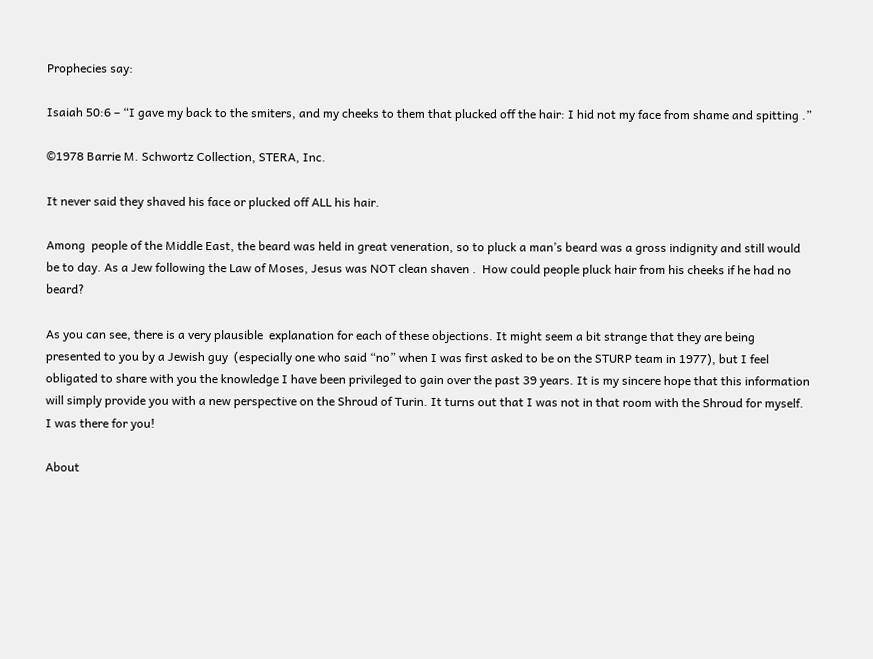Prophecies say:

Isaiah 50:6 – “I gave my back to the smiters, and my cheeks to them that plucked off the hair: I hid not my face from shame and spitting .”

©1978 Barrie M. Schwortz Collection, STERA, Inc.

It never said they shaved his face or plucked off ALL his hair.

Among  people of the Middle East, the beard was held in great veneration, so to pluck a man’s beard was a gross indignity and still would be to day. As a Jew following the Law of Moses, Jesus was NOT clean shaven .  How could people pluck hair from his cheeks if he had no beard?

As you can see, there is a very plausible  explanation for each of these objections. It might seem a bit strange that they are being presented to you by a Jewish guy  (especially one who said “no” when I was first asked to be on the STURP team in 1977), but I feel obligated to share with you the knowledge I have been privileged to gain over the past 39 years. It is my sincere hope that this information will simply provide you with a new perspective on the Shroud of Turin. It turns out that I was not in that room with the Shroud for myself. I was there for you!

About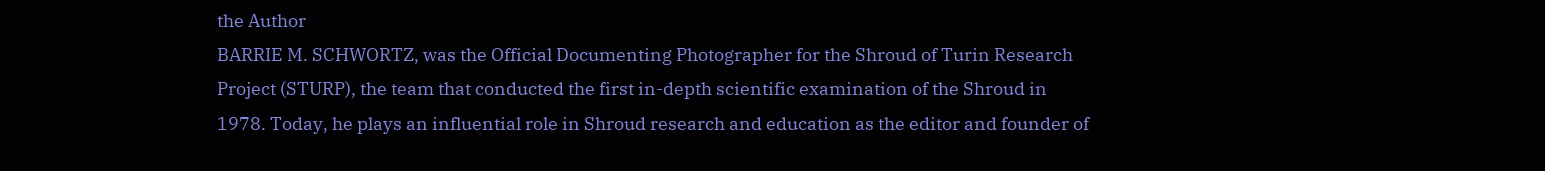the Author
BARRIE M. SCHWORTZ, was the Official Documenting Photographer for the Shroud of Turin Research Project (STURP), the team that conducted the first in-depth scientific examination of the Shroud in 1978. Today, he plays an influential role in Shroud research and education as the editor and founder of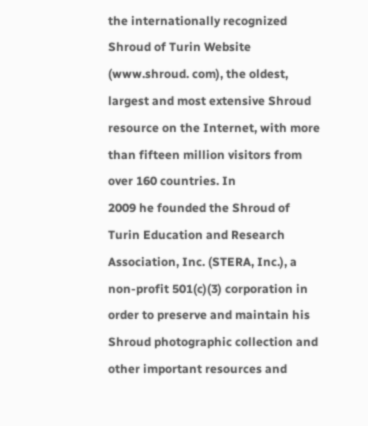the internationally recognized Shroud of Turin Website (www.shroud. com), the oldest, largest and most extensive Shroud resource on the Internet, with more than fifteen million visitors from over 160 countries. In
2009 he founded the Shroud of Turin Education and Research Association, Inc. (STERA, Inc.), a non-profit 501(c)(3) corporation in order to preserve and maintain his Shroud photographic collection and other important resources and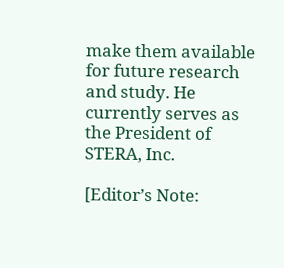make them available for future research and study. He currently serves as the President of STERA, Inc.

[Editor’s Note: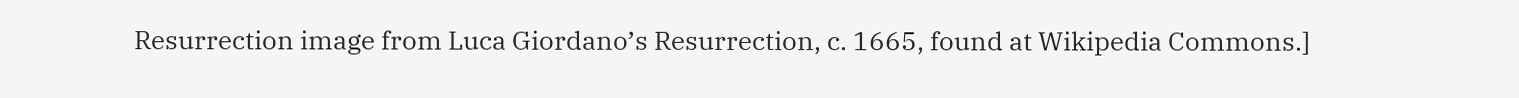Resurrection image from Luca Giordano’s Resurrection, c. 1665, found at Wikipedia Commons.]